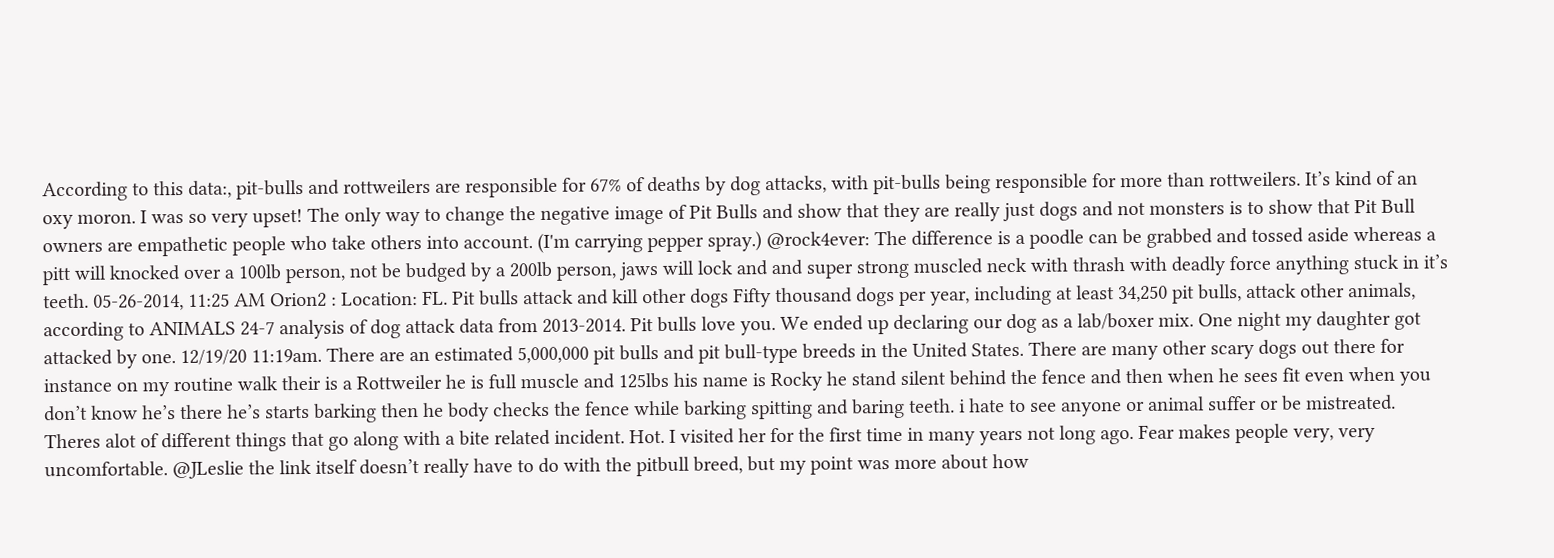According to this data:, pit-bulls and rottweilers are responsible for 67% of deaths by dog attacks, with pit-bulls being responsible for more than rottweilers. It’s kind of an oxy moron. I was so very upset! The only way to change the negative image of Pit Bulls and show that they are really just dogs and not monsters is to show that Pit Bull owners are empathetic people who take others into account. (I'm carrying pepper spray.) @rock4ever: The difference is a poodle can be grabbed and tossed aside whereas a pitt will knocked over a 100lb person, not be budged by a 200lb person, jaws will lock and and super strong muscled neck with thrash with deadly force anything stuck in it’s teeth. 05-26-2014, 11:25 AM Orion2 : Location: FL. Pit bulls attack and kill other dogs Fifty thousand dogs per year, including at least 34,250 pit bulls, attack other animals, according to ANIMALS 24-7 analysis of dog attack data from 2013-2014. Pit bulls love you. We ended up declaring our dog as a lab/boxer mix. One night my daughter got attacked by one. 12/19/20 11:19am. There are an estimated 5,000,000 pit bulls and pit bull-type breeds in the United States. There are many other scary dogs out there for instance on my routine walk their is a Rottweiler he is full muscle and 125lbs his name is Rocky he stand silent behind the fence and then when he sees fit even when you don’t know he’s there he’s starts barking then he body checks the fence while barking spitting and baring teeth. i hate to see anyone or animal suffer or be mistreated. Theres alot of different things that go along with a bite related incident. Hot. I visited her for the first time in many years not long ago. Fear makes people very, very uncomfortable. @JLeslie the link itself doesn’t really have to do with the pitbull breed, but my point was more about how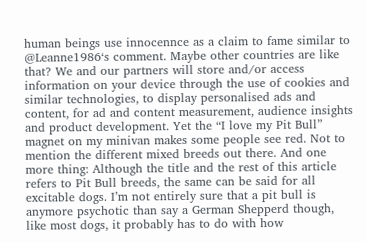human beings use innocennce as a claim to fame similar to @Leanne1986‘s comment. Maybe other countries are like that? We and our partners will store and/or access information on your device through the use of cookies and similar technologies, to display personalised ads and content, for ad and content measurement, audience insights and product development. Yet the “I love my Pit Bull” magnet on my minivan makes some people see red. Not to mention the different mixed breeds out there. And one more thing: Although the title and the rest of this article refers to Pit Bull breeds, the same can be said for all excitable dogs. I’m not entirely sure that a pit bull is anymore psychotic than say a German Shepperd though, like most dogs, it probably has to do with how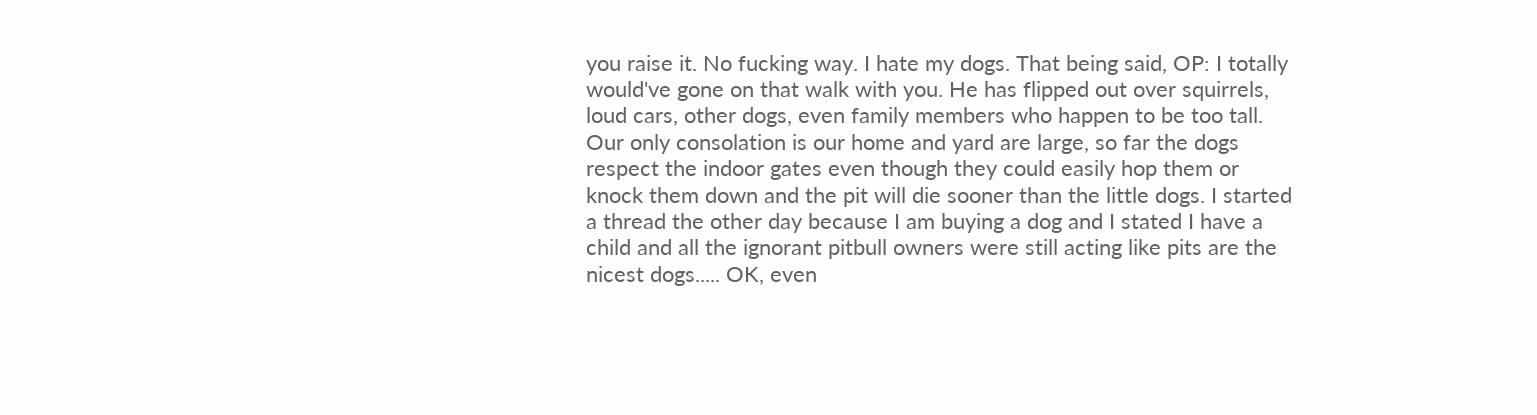you raise it. No fucking way. I hate my dogs. That being said, OP: I totally would've gone on that walk with you. He has flipped out over squirrels, loud cars, other dogs, even family members who happen to be too tall. Our only consolation is our home and yard are large, so far the dogs respect the indoor gates even though they could easily hop them or knock them down and the pit will die sooner than the little dogs. I started a thread the other day because I am buying a dog and I stated I have a child and all the ignorant pitbull owners were still acting like pits are the nicest dogs..... OK, even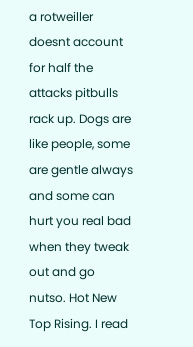a rotweiller doesnt account for half the attacks pitbulls rack up. Dogs are like people, some are gentle always and some can hurt you real bad when they tweak out and go nutso. Hot New Top Rising. I read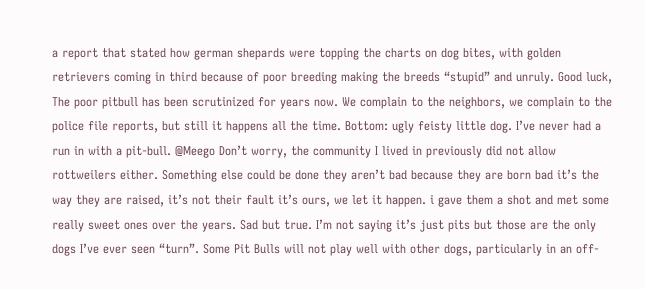a report that stated how german shepards were topping the charts on dog bites, with golden retrievers coming in third because of poor breeding making the breeds “stupid” and unruly. Good luck, The poor pitbull has been scrutinized for years now. We complain to the neighbors, we complain to the police file reports, but still it happens all the time. Bottom: ugly feisty little dog. I’ve never had a run in with a pit-bull. @Meego Don’t worry, the community I lived in previously did not allow rottweilers either. Something else could be done they aren’t bad because they are born bad it’s the way they are raised, it’s not their fault it’s ours, we let it happen. i gave them a shot and met some really sweet ones over the years. Sad but true. I’m not saying it’s just pits but those are the only dogs I’ve ever seen “turn”. Some Pit Bulls will not play well with other dogs, particularly in an off-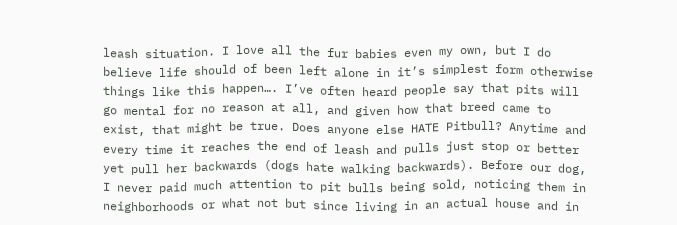leash situation. I love all the fur babies even my own, but I do believe life should of been left alone in it’s simplest form otherwise things like this happen…. I’ve often heard people say that pits will go mental for no reason at all, and given how that breed came to exist, that might be true. Does anyone else HATE Pitbull? Anytime and every time it reaches the end of leash and pulls just stop or better yet pull her backwards (dogs hate walking backwards). Before our dog, I never paid much attention to pit bulls being sold, noticing them in neighborhoods or what not but since living in an actual house and in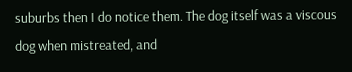suburbs then I do notice them. The dog itself was a viscous dog when mistreated, and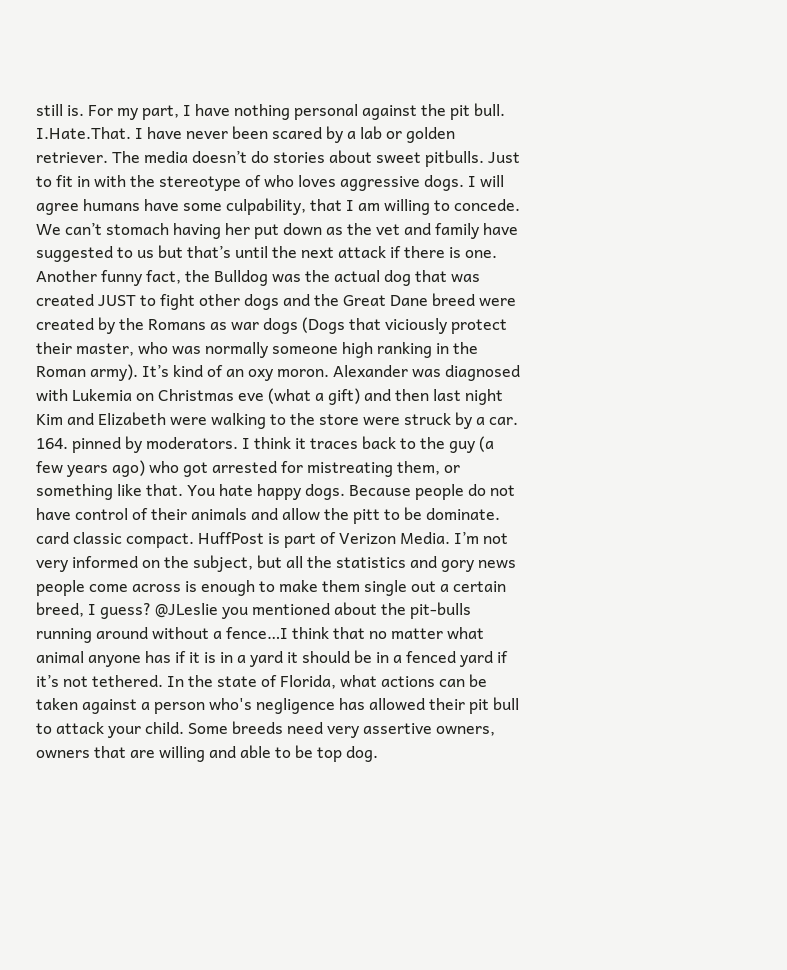still is. For my part, I have nothing personal against the pit bull. I.Hate.That. I have never been scared by a lab or golden retriever. The media doesn’t do stories about sweet pitbulls. Just to fit in with the stereotype of who loves aggressive dogs. I will agree humans have some culpability, that I am willing to concede. We can’t stomach having her put down as the vet and family have suggested to us but that’s until the next attack if there is one. Another funny fact, the Bulldog was the actual dog that was created JUST to fight other dogs and the Great Dane breed were created by the Romans as war dogs (Dogs that viciously protect their master, who was normally someone high ranking in the Roman army). It’s kind of an oxy moron. Alexander was diagnosed with Lukemia on Christmas eve (what a gift) and then last night Kim and Elizabeth were walking to the store were struck by a car. 164. pinned by moderators. I think it traces back to the guy (a few years ago) who got arrested for mistreating them, or something like that. You hate happy dogs. Because people do not have control of their animals and allow the pitt to be dominate. card classic compact. HuffPost is part of Verizon Media. I’m not very informed on the subject, but all the statistics and gory news people come across is enough to make them single out a certain breed, I guess? @JLeslie you mentioned about the pit-bulls running around without a fence…I think that no matter what animal anyone has if it is in a yard it should be in a fenced yard if it’s not tethered. In the state of Florida, what actions can be taken against a person who's negligence has allowed their pit bull to attack your child. Some breeds need very assertive owners, owners that are willing and able to be top dog.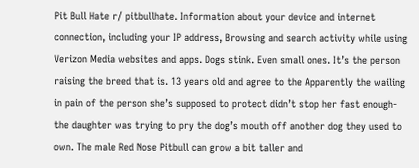Pit Bull Hate r/ pitbullhate. Information about your device and internet connection, including your IP address, Browsing and search activity while using Verizon Media websites and apps. Dogs stink. Even small ones. It’s the person raising the breed that is. 13 years old and agree to the Apparently the wailing in pain of the person she’s supposed to protect didn’t stop her fast enough- the daughter was trying to pry the dog’s mouth off another dog they used to own. The male Red Nose Pitbull can grow a bit taller and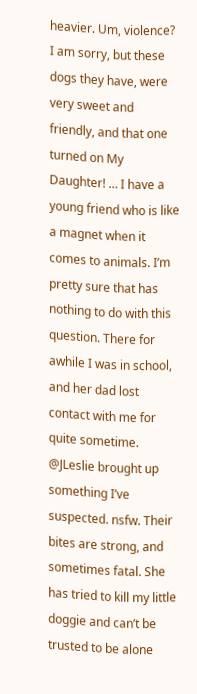heavier. Um, violence? I am sorry, but these dogs they have, were very sweet and friendly, and that one turned on My Daughter! … I have a young friend who is like a magnet when it comes to animals. I’m pretty sure that has nothing to do with this question. There for awhile I was in school, and her dad lost contact with me for quite sometime. @JLeslie brought up something I’ve suspected. nsfw. Their bites are strong, and sometimes fatal. She has tried to kill my little doggie and can’t be trusted to be alone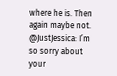where he is. Then again maybe not. @JustJessica: I’m so sorry about your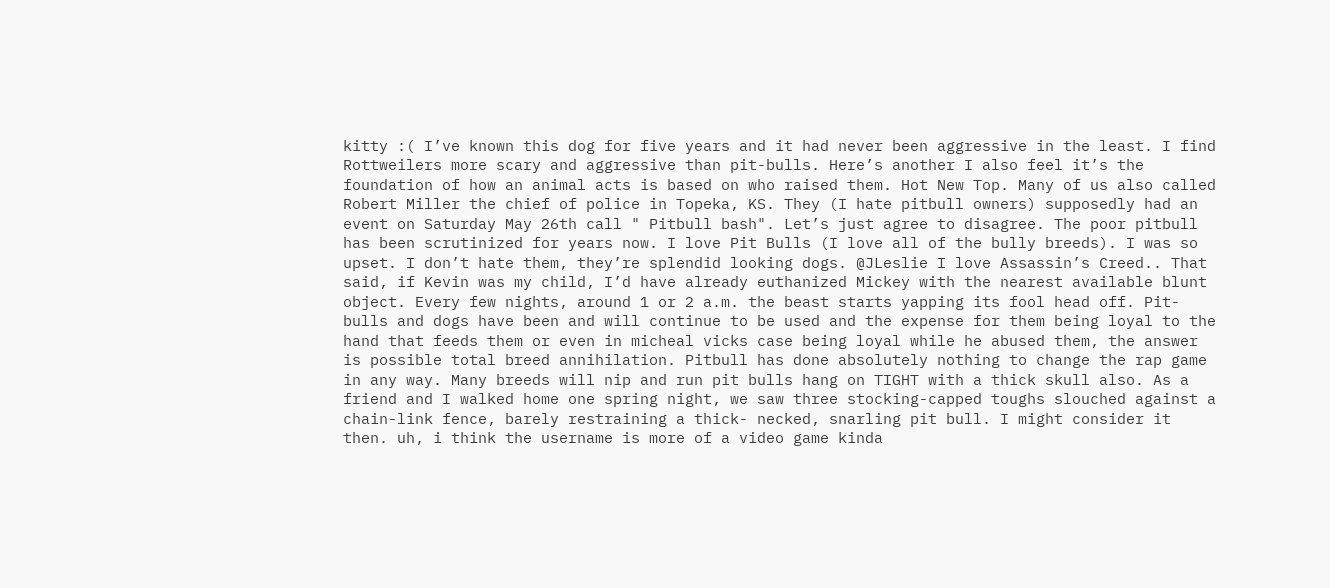kitty :( I’ve known this dog for five years and it had never been aggressive in the least. I find Rottweilers more scary and aggressive than pit-bulls. Here’s another I also feel it’s the foundation of how an animal acts is based on who raised them. Hot New Top. Many of us also called Robert Miller the chief of police in Topeka, KS. They (I hate pitbull owners) supposedly had an event on Saturday May 26th call " Pitbull bash". Let’s just agree to disagree. The poor pitbull has been scrutinized for years now. I love Pit Bulls (I love all of the bully breeds). I was so upset. I don’t hate them, they’re splendid looking dogs. @JLeslie I love Assassin’s Creed.. That said, if Kevin was my child, I’d have already euthanized Mickey with the nearest available blunt object. Every few nights, around 1 or 2 a.m. the beast starts yapping its fool head off. Pit-bulls and dogs have been and will continue to be used and the expense for them being loyal to the hand that feeds them or even in micheal vicks case being loyal while he abused them, the answer is possible total breed annihilation. Pitbull has done absolutely nothing to change the rap game in any way. Many breeds will nip and run pit bulls hang on TIGHT with a thick skull also. As a friend and I walked home one spring night, we saw three stocking-capped toughs slouched against a chain-link fence, barely restraining a thick- necked, snarling pit bull. I might consider it then. uh, i think the username is more of a video game kinda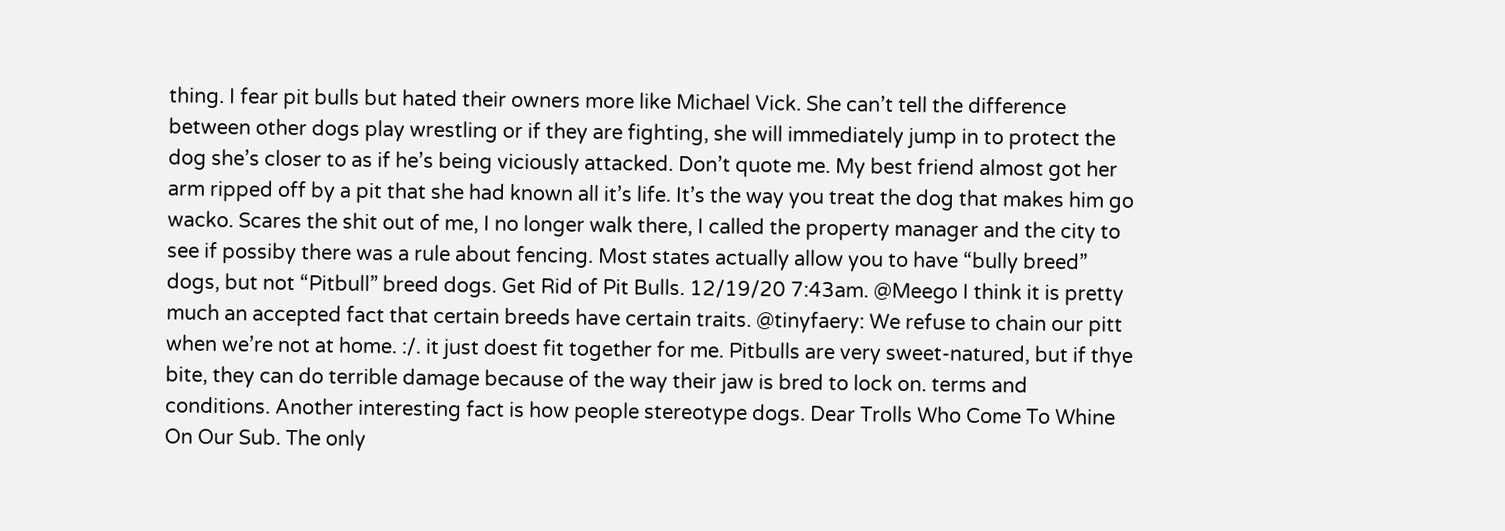thing. I fear pit bulls but hated their owners more like Michael Vick. She can’t tell the difference between other dogs play wrestling or if they are fighting, she will immediately jump in to protect the dog she’s closer to as if he’s being viciously attacked. Don’t quote me. My best friend almost got her arm ripped off by a pit that she had known all it’s life. It’s the way you treat the dog that makes him go wacko. Scares the shit out of me, I no longer walk there, I called the property manager and the city to see if possiby there was a rule about fencing. Most states actually allow you to have “bully breed” dogs, but not “Pitbull” breed dogs. Get Rid of Pit Bulls. 12/19/20 7:43am. @Meego I think it is pretty much an accepted fact that certain breeds have certain traits. @tinyfaery: We refuse to chain our pitt when we’re not at home. :/. it just doest fit together for me. Pitbulls are very sweet-natured, but if thye bite, they can do terrible damage because of the way their jaw is bred to lock on. terms and conditions. Another interesting fact is how people stereotype dogs. Dear Trolls Who Come To Whine On Our Sub. The only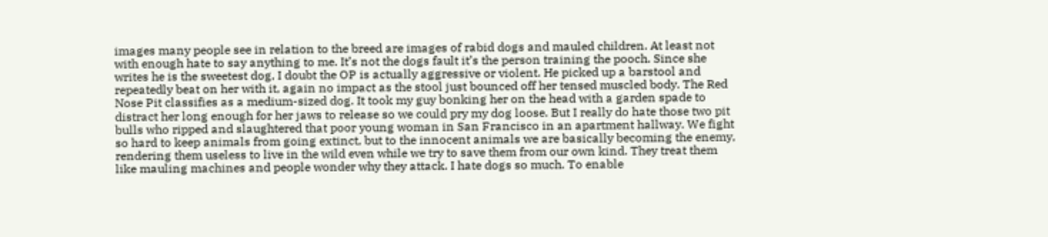images many people see in relation to the breed are images of rabid dogs and mauled children. At least not with enough hate to say anything to me. It’s not the dogs fault it’s the person training the pooch. Since she writes he is the sweetest dog, I doubt the OP is actually aggressive or violent. He picked up a barstool and repeatedly beat on her with it, again no impact as the stool just bounced off her tensed muscled body. The Red Nose Pit classifies as a medium-sized dog. It took my guy bonking her on the head with a garden spade to distract her long enough for her jaws to release so we could pry my dog loose. But I really do hate those two pit bulls who ripped and slaughtered that poor young woman in San Francisco in an apartment hallway. We fight so hard to keep animals from going extinct, but to the innocent animals we are basically becoming the enemy, rendering them useless to live in the wild even while we try to save them from our own kind. They treat them like mauling machines and people wonder why they attack. I hate dogs so much. To enable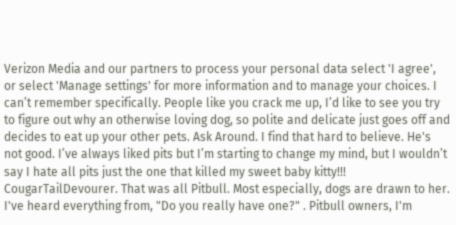Verizon Media and our partners to process your personal data select 'I agree', or select 'Manage settings' for more information and to manage your choices. I can’t remember specifically. People like you crack me up, I’d like to see you try to figure out why an otherwise loving dog, so polite and delicate just goes off and decides to eat up your other pets. Ask Around. I find that hard to believe. He's not good. I’ve always liked pits but I’m starting to change my mind, but I wouldn’t say I hate all pits just the one that killed my sweet baby kitty!!! CougarTailDevourer. That was all Pitbull. Most especially, dogs are drawn to her. I've heard everything from, "Do you really have one?" . Pitbull owners, I'm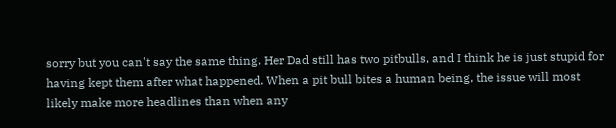sorry but you can't say the same thing. Her Dad still has two pitbulls, and I think he is just stupid for having kept them after what happened. When a pit bull bites a human being, the issue will most likely make more headlines than when any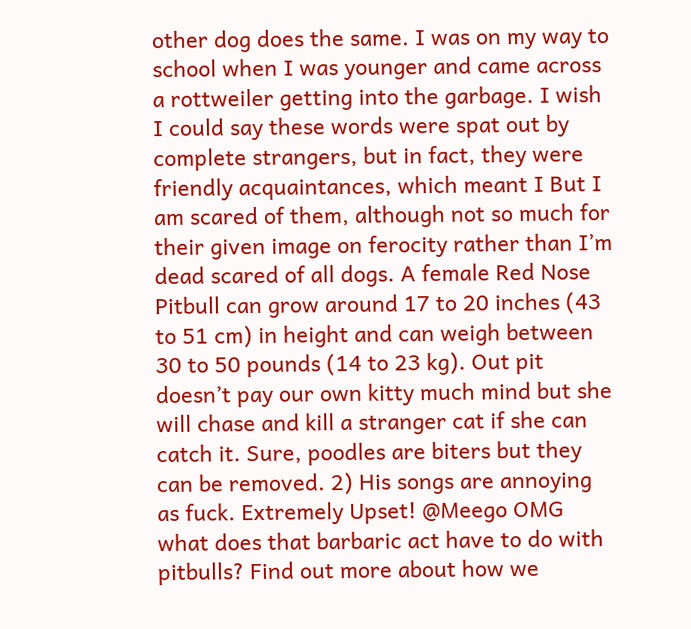other dog does the same. I was on my way to school when I was younger and came across a rottweiler getting into the garbage. I wish I could say these words were spat out by complete strangers, but in fact, they were friendly acquaintances, which meant I But I am scared of them, although not so much for their given image on ferocity rather than I’m dead scared of all dogs. A female Red Nose Pitbull can grow around 17 to 20 inches (43 to 51 cm) in height and can weigh between 30 to 50 pounds (14 to 23 kg). Out pit doesn’t pay our own kitty much mind but she will chase and kill a stranger cat if she can catch it. Sure, poodles are biters but they can be removed. 2) His songs are annoying as fuck. Extremely Upset! @Meego OMG what does that barbaric act have to do with pitbulls? Find out more about how we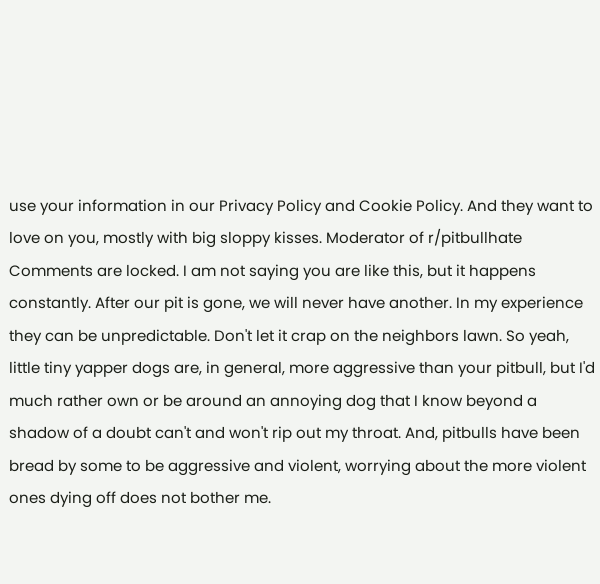use your information in our Privacy Policy and Cookie Policy. And they want to love on you, mostly with big sloppy kisses. Moderator of r/pitbullhate Comments are locked. I am not saying you are like this, but it happens constantly. After our pit is gone, we will never have another. In my experience they can be unpredictable. Don't let it crap on the neighbors lawn. So yeah, little tiny yapper dogs are, in general, more aggressive than your pitbull, but I'd much rather own or be around an annoying dog that I know beyond a shadow of a doubt can't and won't rip out my throat. And, pitbulls have been bread by some to be aggressive and violent, worrying about the more violent ones dying off does not bother me.